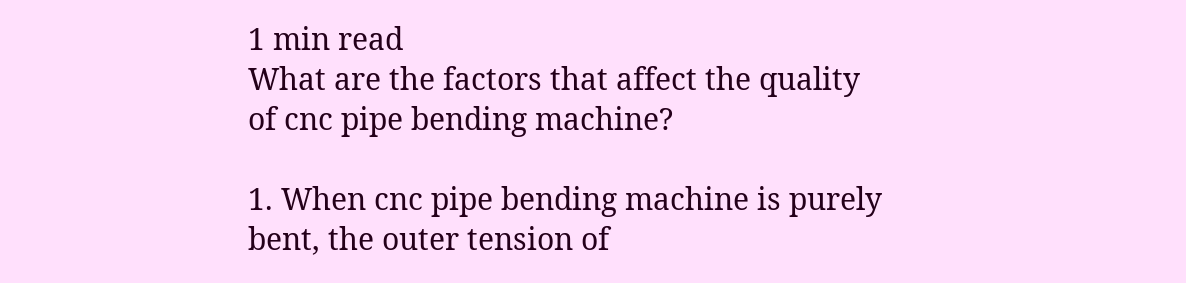1 min read
What are the factors that affect the quality of cnc pipe bending machine?

1. When cnc pipe bending machine is purely bent, the outer tension of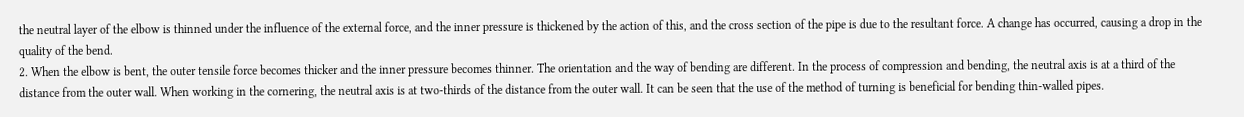the neutral layer of the elbow is thinned under the influence of the external force, and the inner pressure is thickened by the action of this, and the cross section of the pipe is due to the resultant force. A change has occurred, causing a drop in the quality of the bend.
2. When the elbow is bent, the outer tensile force becomes thicker and the inner pressure becomes thinner. The orientation and the way of bending are different. In the process of compression and bending, the neutral axis is at a third of the distance from the outer wall. When working in the cornering, the neutral axis is at two-thirds of the distance from the outer wall. It can be seen that the use of the method of turning is beneficial for bending thin-walled pipes.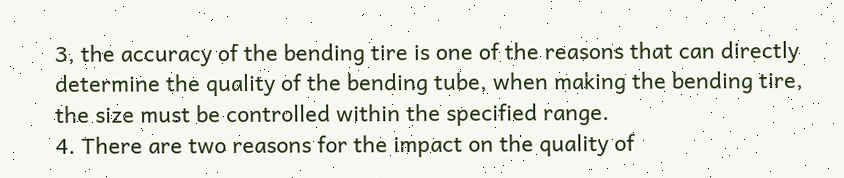3, the accuracy of the bending tire is one of the reasons that can directly determine the quality of the bending tube, when making the bending tire, the size must be controlled within the specified range.
4. There are two reasons for the impact on the quality of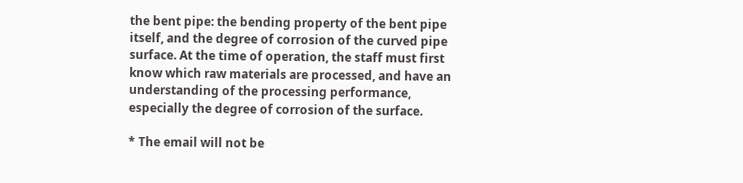the bent pipe: the bending property of the bent pipe itself, and the degree of corrosion of the curved pipe surface. At the time of operation, the staff must first know which raw materials are processed, and have an understanding of the processing performance, especially the degree of corrosion of the surface.

* The email will not be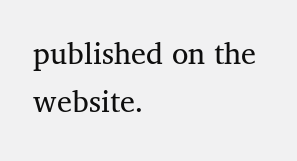published on the website.